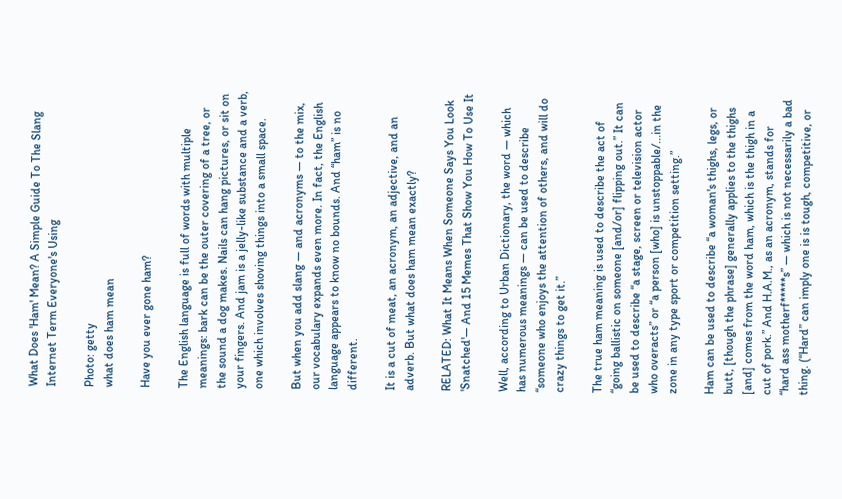What Does 'Ham' Mean? A Simple Guide To The Slang Internet Term Everyone's Using

Photo: getty
what does ham mean

Have you ever gone ham?

The English language is full of words with multiple meanings: bark can be the outer covering of a tree, or the sound a dog makes. Nails can hang pictures, or sit on your fingers. And jam is a jelly-like substance and a verb, one which involves shoving things into a small space.

But when you add slang — and acronyms — to the mix, our vocabulary expands even more. In fact, the English language appears to know no bounds. And “ham” is no different.

It is a cut of meat, an acronym, an adjective, and an adverb. But what does ham mean exactly?

RELATED: What It Means When Someone Says You Look 'Snatched'— And 15 Memes That Show You How To Use It

Well, according to Urban Dictionary, the word — which has numerous meanings — can be used to describe “someone who enjoys the attention of others, and will do crazy things to get it.”

The true ham meaning is used to describe the act of “going ballistic on someone [and/or] flipping out.” It can be used to describe “a stage, screen or television actor who overacts” or “a person [who] is unstoppable/...in the zone in any type sport or competition setting.”

Ham can be used to describe “a woman's thighs, legs, or butt, [though the phrase] generally applies to the thighs [and] comes from the word ham, which is the thigh in a cut of pork.” And H.A.M., as an acronym, stands for “hard ass motherf*****s” — which is not necessarily a bad thing. (“Hard” can imply one is is tough, competitive, or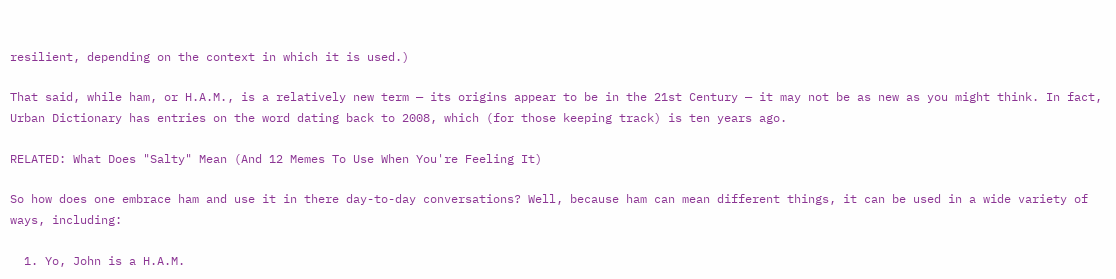resilient, depending on the context in which it is used.)

That said, while ham, or H.A.M., is a relatively new term — its origins appear to be in the 21st Century — it may not be as new as you might think. In fact, Urban Dictionary has entries on the word dating back to 2008, which (for those keeping track) is ten years ago.

RELATED: What Does "Salty" Mean (And 12 Memes To Use When You're Feeling It)

So how does one embrace ham and use it in there day-to-day conversations? Well, because ham can mean different things, it can be used in a wide variety of ways, including:

  1. Yo, John is a H.A.M.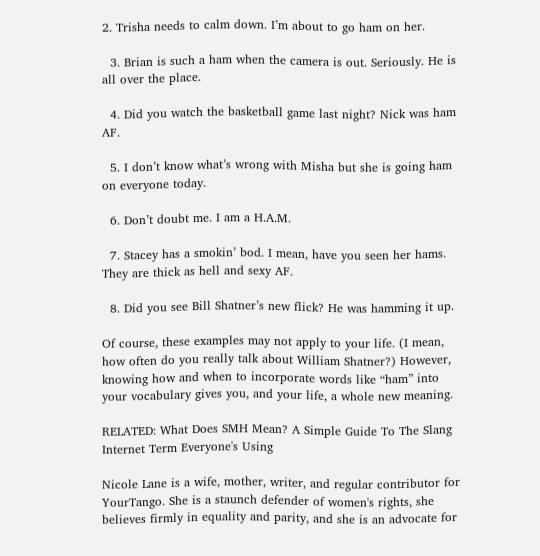2. Trisha needs to calm down. I’m about to go ham on her.

  3. Brian is such a ham when the camera is out. Seriously. He is all over the place.

  4. Did you watch the basketball game last night? Nick was ham AF.

  5. I don’t know what’s wrong with Misha but she is going ham on everyone today.

  6. Don’t doubt me. I am a H.A.M.

  7. Stacey has a smokin’ bod. I mean, have you seen her hams. They are thick as hell and sexy AF.

  8. Did you see Bill Shatner’s new flick? He was hamming it up.

Of course, these examples may not apply to your life. (I mean, how often do you really talk about William Shatner?) However, knowing how and when to incorporate words like “ham” into your vocabulary gives you, and your life, a whole new meaning.

RELATED: What Does SMH Mean? A Simple Guide To The Slang Internet Term Everyone's Using

Nicole Lane is a wife, mother, writer, and regular contributor for YourTango. She is a staunch defender of women's rights, she believes firmly in equality and parity, and she is an advocate for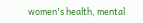women's health, mental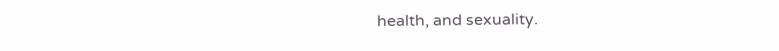health, and sexuality.